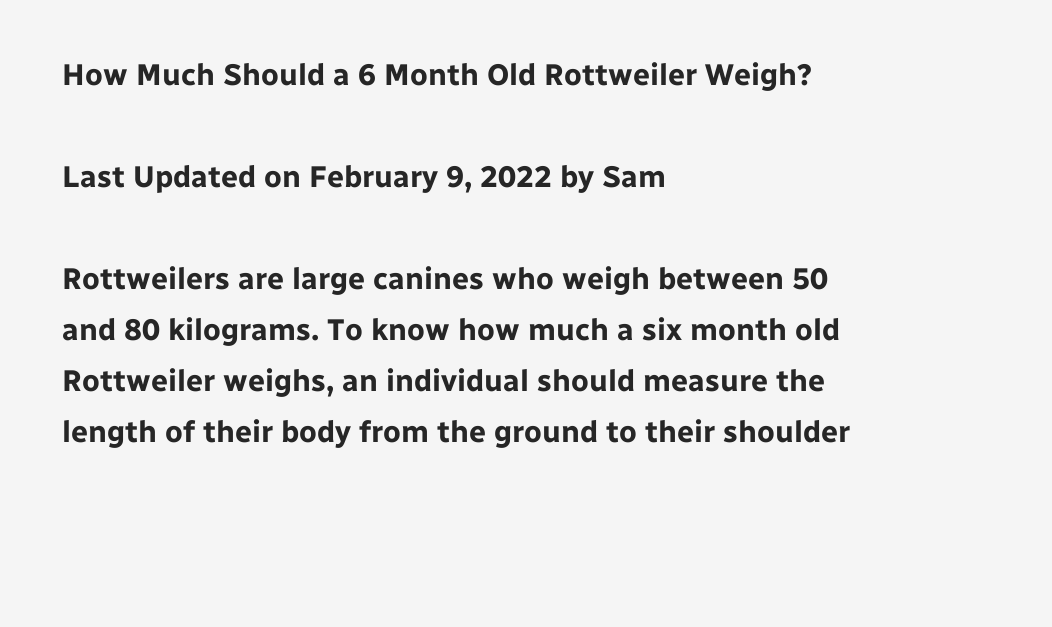How Much Should a 6 Month Old Rottweiler Weigh?

Last Updated on February 9, 2022 by Sam

Rottweilers are large canines who weigh between 50 and 80 kilograms. To know how much a six month old Rottweiler weighs, an individual should measure the length of their body from the ground to their shoulder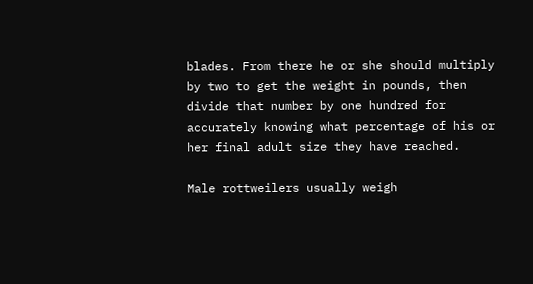blades. From there he or she should multiply by two to get the weight in pounds, then divide that number by one hundred for accurately knowing what percentage of his or her final adult size they have reached.

Male rottweilers usually weigh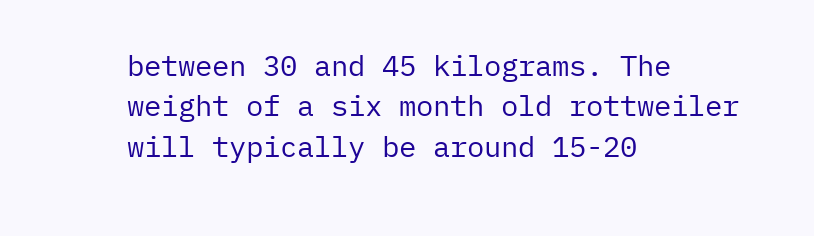between 30 and 45 kilograms. The weight of a six month old rottweiler will typically be around 15-20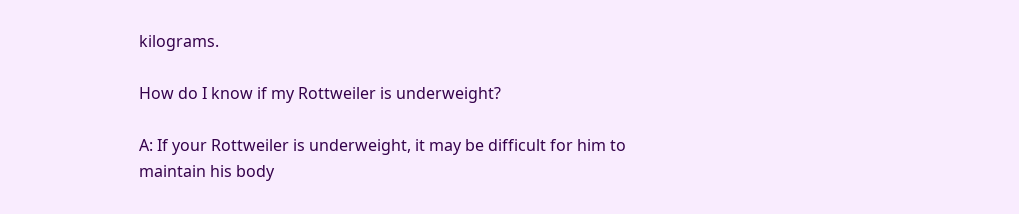kilograms.

How do I know if my Rottweiler is underweight?

A: If your Rottweiler is underweight, it may be difficult for him to maintain his body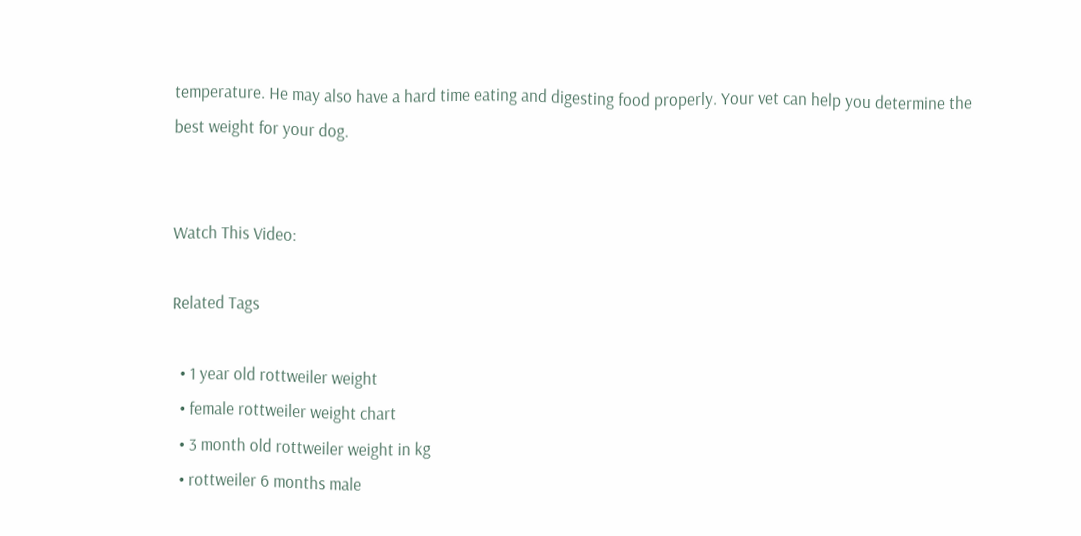temperature. He may also have a hard time eating and digesting food properly. Your vet can help you determine the best weight for your dog.


Watch This Video:

Related Tags

  • 1 year old rottweiler weight
  • female rottweiler weight chart
  • 3 month old rottweiler weight in kg
  • rottweiler 6 months male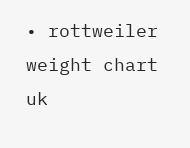• rottweiler weight chart uk